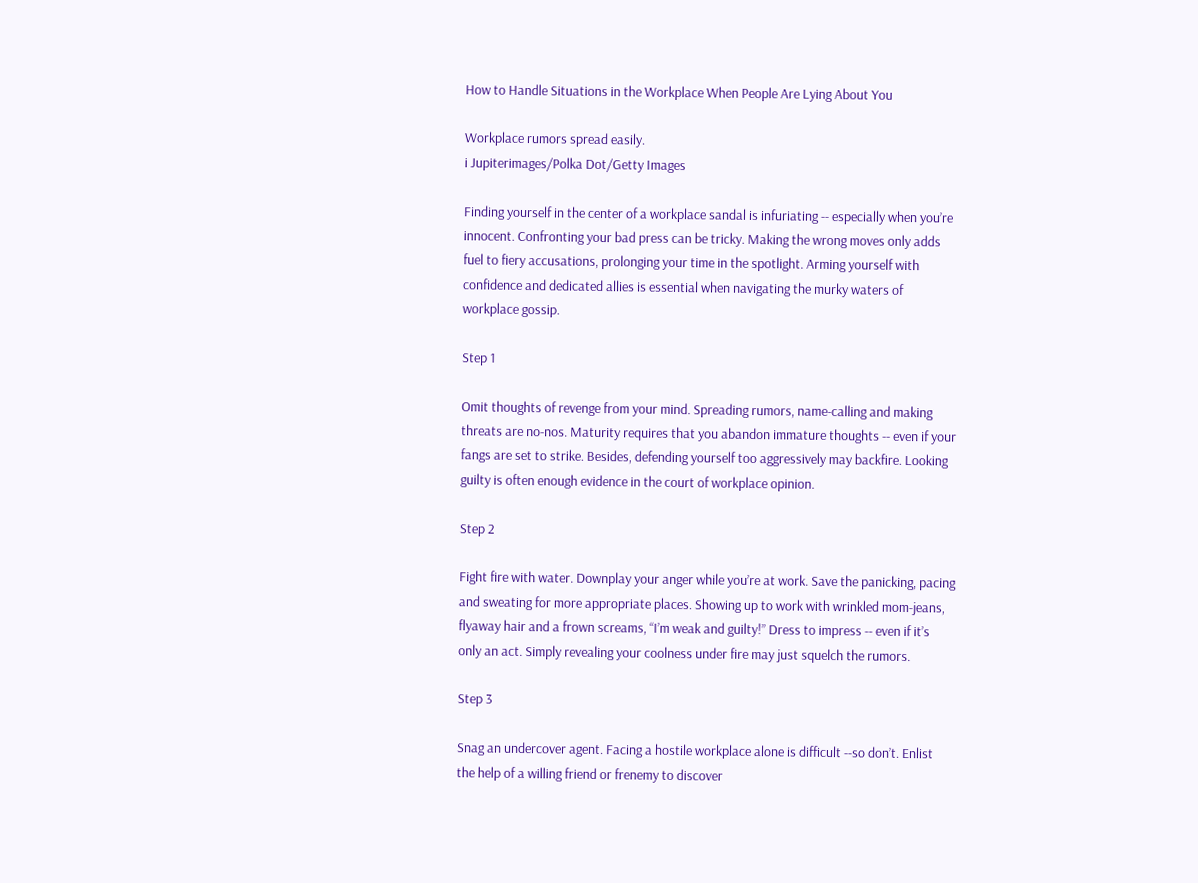How to Handle Situations in the Workplace When People Are Lying About You

Workplace rumors spread easily.
i Jupiterimages/Polka Dot/Getty Images

Finding yourself in the center of a workplace sandal is infuriating -- especially when you’re innocent. Confronting your bad press can be tricky. Making the wrong moves only adds fuel to fiery accusations, prolonging your time in the spotlight. Arming yourself with confidence and dedicated allies is essential when navigating the murky waters of workplace gossip.

Step 1

Omit thoughts of revenge from your mind. Spreading rumors, name-calling and making threats are no-nos. Maturity requires that you abandon immature thoughts -- even if your fangs are set to strike. Besides, defending yourself too aggressively may backfire. Looking guilty is often enough evidence in the court of workplace opinion.

Step 2

Fight fire with water. Downplay your anger while you’re at work. Save the panicking, pacing and sweating for more appropriate places. Showing up to work with wrinkled mom-jeans, flyaway hair and a frown screams, “I’m weak and guilty!” Dress to impress -- even if it’s only an act. Simply revealing your coolness under fire may just squelch the rumors.

Step 3

Snag an undercover agent. Facing a hostile workplace alone is difficult --so don’t. Enlist the help of a willing friend or frenemy to discover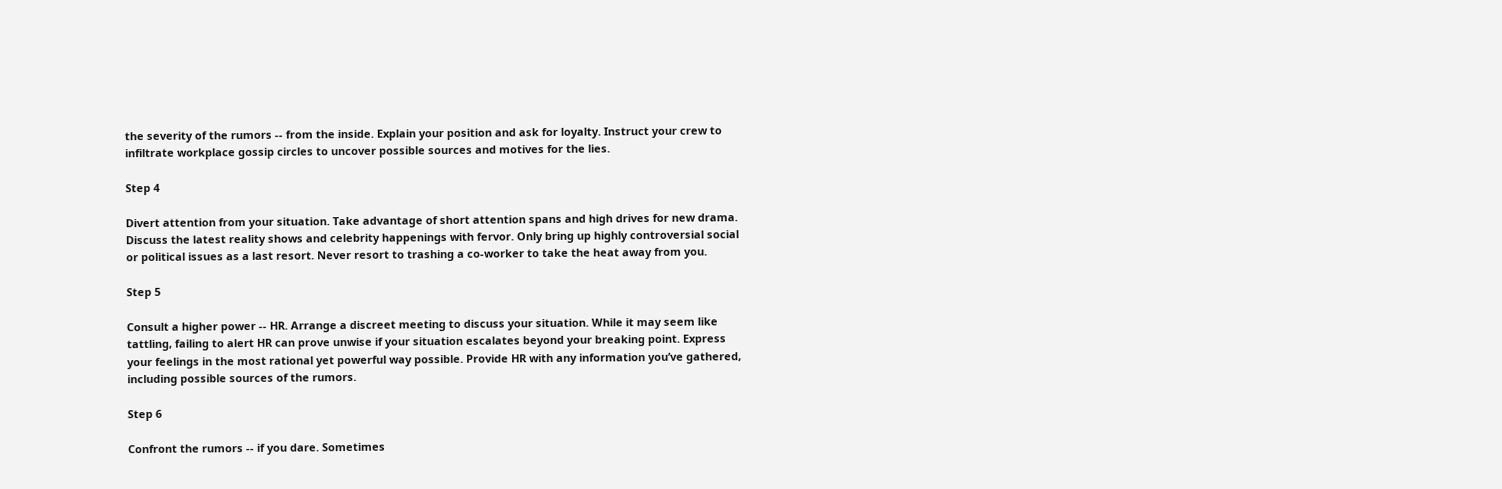the severity of the rumors -- from the inside. Explain your position and ask for loyalty. Instruct your crew to infiltrate workplace gossip circles to uncover possible sources and motives for the lies.

Step 4

Divert attention from your situation. Take advantage of short attention spans and high drives for new drama. Discuss the latest reality shows and celebrity happenings with fervor. Only bring up highly controversial social or political issues as a last resort. Never resort to trashing a co-worker to take the heat away from you.

Step 5

Consult a higher power -- HR. Arrange a discreet meeting to discuss your situation. While it may seem like tattling, failing to alert HR can prove unwise if your situation escalates beyond your breaking point. Express your feelings in the most rational yet powerful way possible. Provide HR with any information you’ve gathered, including possible sources of the rumors.

Step 6

Confront the rumors -- if you dare. Sometimes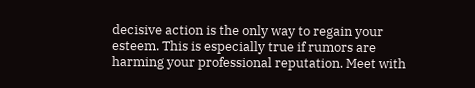decisive action is the only way to regain your esteem. This is especially true if rumors are harming your professional reputation. Meet with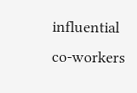influential co-workers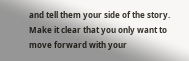and tell them your side of the story. Make it clear that you only want to move forward with your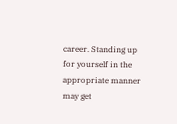career. Standing up for yourself in the appropriate manner may get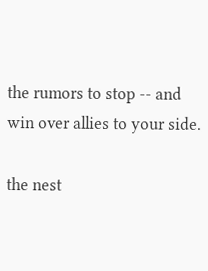the rumors to stop -- and win over allies to your side.

the nest